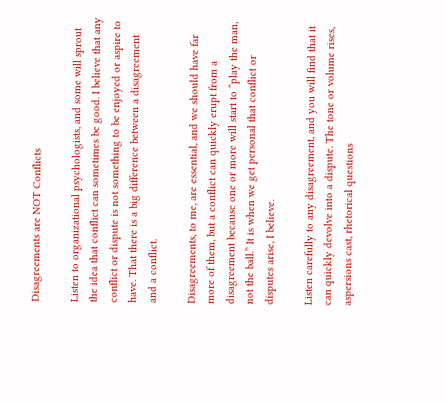Disagreements are NOT Conflicts

Listen to organizational psychologists, and some will sprout the idea that conflict can sometimes be good. I believe that any conflict or dispute is not something to be enjoyed or aspire to have. That there is a big difference between a disagreement and a conflict.

Disagreements, to me, are essential, and we should have far more of them, but a conflict can quickly erupt from a disagreement because one or more will start to “play the man, not the ball.” It is when we get personal that conflict or disputes arise, I believe.

Listen carefully to any disagreement, and you will find that it can quickly devolve into a dispute. The tone or volume rises, aspersions cast, rhetorical questions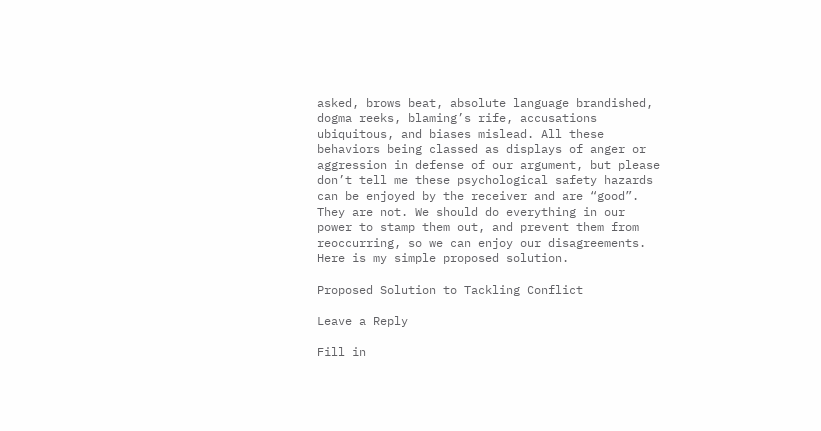asked, brows beat, absolute language brandished, dogma reeks, blaming’s rife, accusations ubiquitous, and biases mislead. All these behaviors being classed as displays of anger or aggression in defense of our argument, but please don’t tell me these psychological safety hazards can be enjoyed by the receiver and are “good”. They are not. We should do everything in our power to stamp them out, and prevent them from reoccurring, so we can enjoy our disagreements. Here is my simple proposed solution.

Proposed Solution to Tackling Conflict

Leave a Reply

Fill in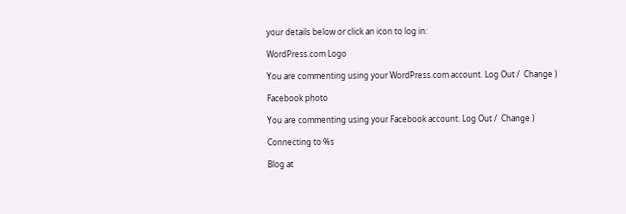your details below or click an icon to log in:

WordPress.com Logo

You are commenting using your WordPress.com account. Log Out /  Change )

Facebook photo

You are commenting using your Facebook account. Log Out /  Change )

Connecting to %s

Blog at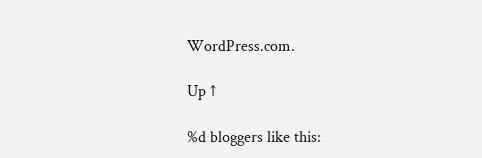WordPress.com.

Up ↑

%d bloggers like this: